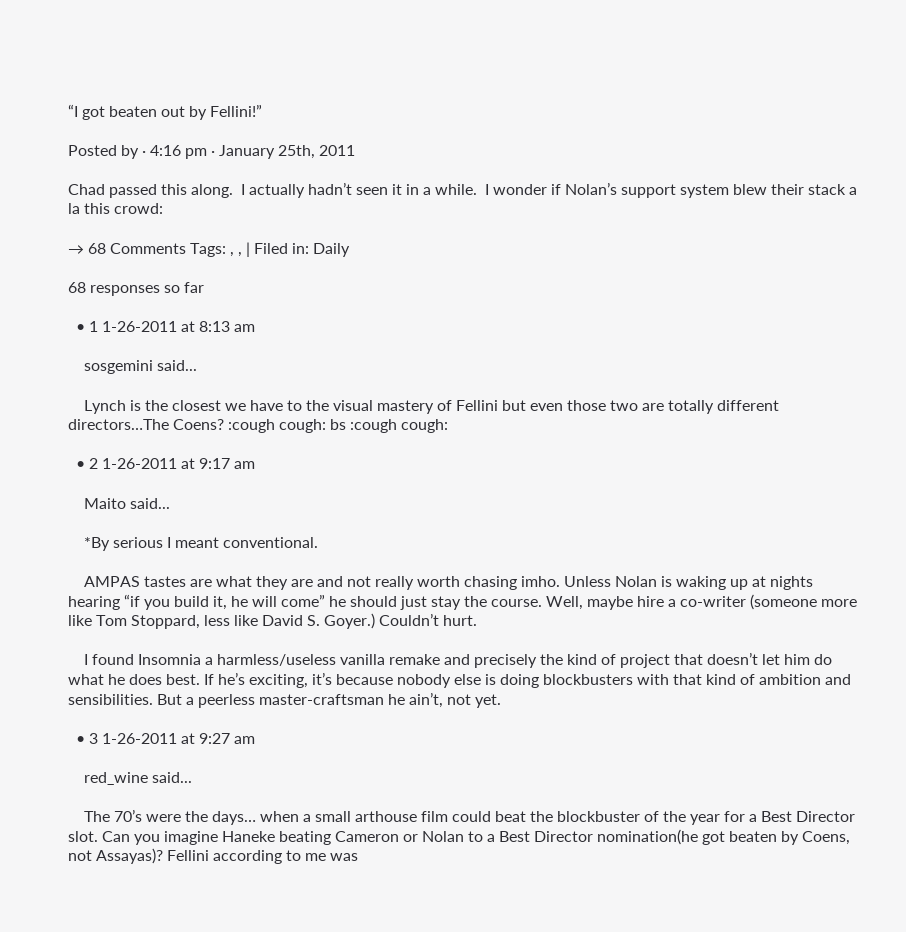“I got beaten out by Fellini!”

Posted by · 4:16 pm · January 25th, 2011

Chad passed this along.  I actually hadn’t seen it in a while.  I wonder if Nolan’s support system blew their stack a la this crowd:

→ 68 Comments Tags: , , | Filed in: Daily

68 responses so far

  • 1 1-26-2011 at 8:13 am

    sosgemini said...

    Lynch is the closest we have to the visual mastery of Fellini but even those two are totally different directors…The Coens? :cough cough: bs :cough cough:

  • 2 1-26-2011 at 9:17 am

    Maito said...

    *By serious I meant conventional.

    AMPAS tastes are what they are and not really worth chasing imho. Unless Nolan is waking up at nights hearing “if you build it, he will come” he should just stay the course. Well, maybe hire a co-writer (someone more like Tom Stoppard, less like David S. Goyer.) Couldn’t hurt.

    I found Insomnia a harmless/useless vanilla remake and precisely the kind of project that doesn’t let him do what he does best. If he’s exciting, it’s because nobody else is doing blockbusters with that kind of ambition and sensibilities. But a peerless master-craftsman he ain’t, not yet.

  • 3 1-26-2011 at 9:27 am

    red_wine said...

    The 70’s were the days… when a small arthouse film could beat the blockbuster of the year for a Best Director slot. Can you imagine Haneke beating Cameron or Nolan to a Best Director nomination(he got beaten by Coens, not Assayas)? Fellini according to me was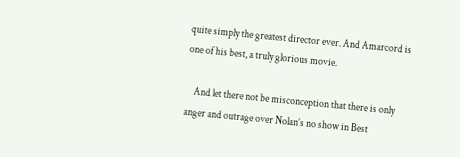quite simply the greatest director ever. And Amarcord is one of his best, a truly glorious movie.

    And let there not be misconception that there is only anger and outrage over Nolan’s no show in Best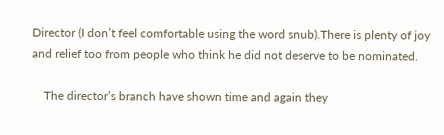Director (I don’t feel comfortable using the word snub).There is plenty of joy and relief too from people who think he did not deserve to be nominated.

    The director’s branch have shown time and again they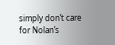simply don’t care for Nolan’s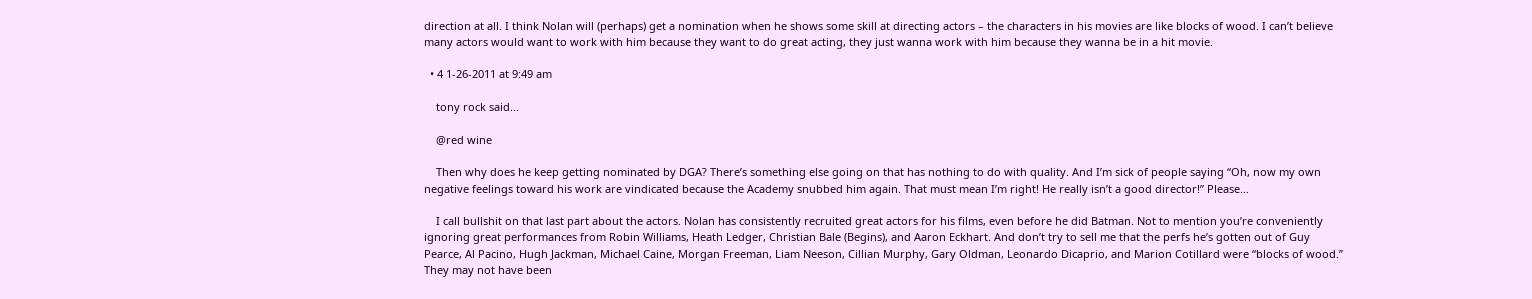direction at all. I think Nolan will (perhaps) get a nomination when he shows some skill at directing actors – the characters in his movies are like blocks of wood. I can’t believe many actors would want to work with him because they want to do great acting, they just wanna work with him because they wanna be in a hit movie.

  • 4 1-26-2011 at 9:49 am

    tony rock said...

    @red wine

    Then why does he keep getting nominated by DGA? There’s something else going on that has nothing to do with quality. And I’m sick of people saying “Oh, now my own negative feelings toward his work are vindicated because the Academy snubbed him again. That must mean I’m right! He really isn’t a good director!” Please…

    I call bullshit on that last part about the actors. Nolan has consistently recruited great actors for his films, even before he did Batman. Not to mention you’re conveniently ignoring great performances from Robin Williams, Heath Ledger, Christian Bale (Begins), and Aaron Eckhart. And don’t try to sell me that the perfs he’s gotten out of Guy Pearce, Al Pacino, Hugh Jackman, Michael Caine, Morgan Freeman, Liam Neeson, Cillian Murphy, Gary Oldman, Leonardo Dicaprio, and Marion Cotillard were “blocks of wood.” They may not have been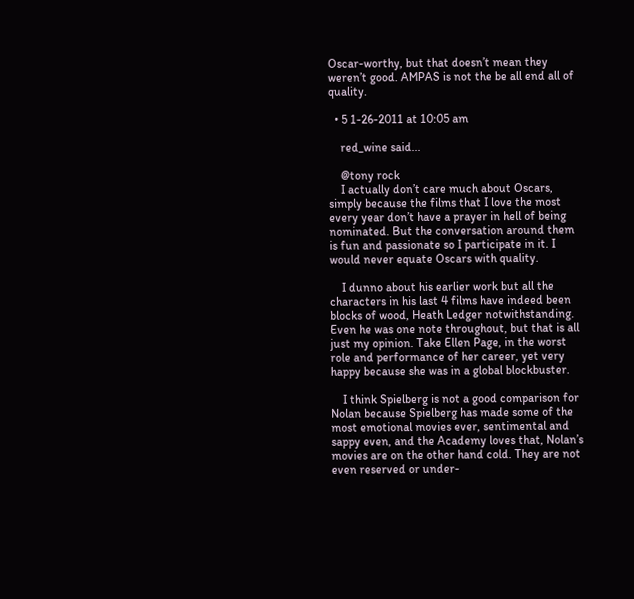Oscar-worthy, but that doesn’t mean they weren’t good. AMPAS is not the be all end all of quality.

  • 5 1-26-2011 at 10:05 am

    red_wine said...

    @tony rock
    I actually don’t care much about Oscars, simply because the films that I love the most every year don’t have a prayer in hell of being nominated. But the conversation around them is fun and passionate so I participate in it. I would never equate Oscars with quality.

    I dunno about his earlier work but all the characters in his last 4 films have indeed been blocks of wood, Heath Ledger notwithstanding. Even he was one note throughout, but that is all just my opinion. Take Ellen Page, in the worst role and performance of her career, yet very happy because she was in a global blockbuster.

    I think Spielberg is not a good comparison for Nolan because Spielberg has made some of the most emotional movies ever, sentimental and sappy even, and the Academy loves that, Nolan’s movies are on the other hand cold. They are not even reserved or under-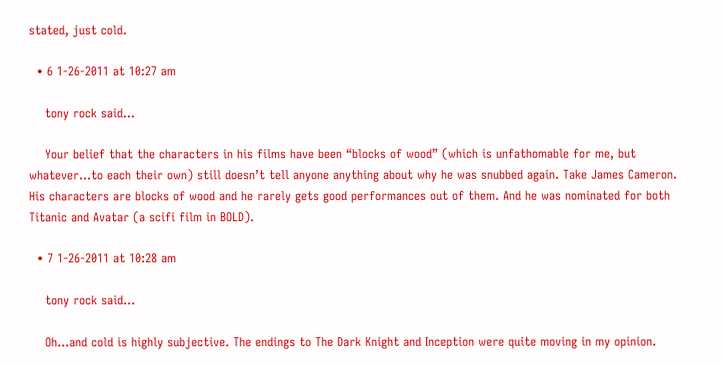stated, just cold.

  • 6 1-26-2011 at 10:27 am

    tony rock said...

    Your belief that the characters in his films have been “blocks of wood” (which is unfathomable for me, but whatever…to each their own) still doesn’t tell anyone anything about why he was snubbed again. Take James Cameron. His characters are blocks of wood and he rarely gets good performances out of them. And he was nominated for both Titanic and Avatar (a scifi film in BOLD).

  • 7 1-26-2011 at 10:28 am

    tony rock said...

    Oh…and cold is highly subjective. The endings to The Dark Knight and Inception were quite moving in my opinion.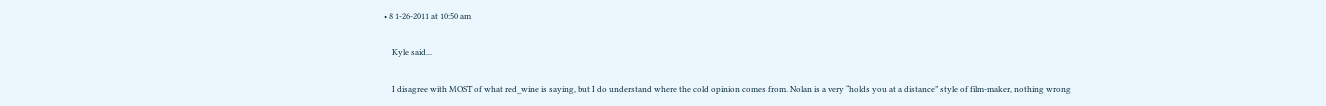• 8 1-26-2011 at 10:50 am

    Kyle said...

    I disagree with MOST of what red_wine is saying, but I do understand where the cold opinion comes from. Nolan is a very “holds you at a distance” style of film-maker, nothing wrong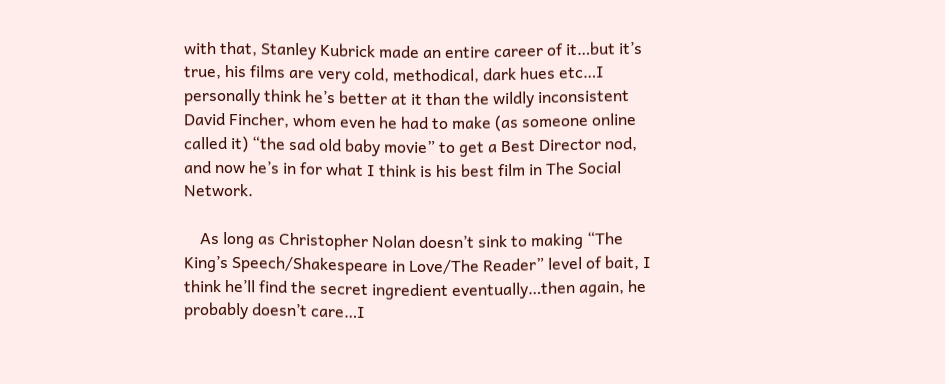with that, Stanley Kubrick made an entire career of it…but it’s true, his films are very cold, methodical, dark hues etc…I personally think he’s better at it than the wildly inconsistent David Fincher, whom even he had to make (as someone online called it) “the sad old baby movie” to get a Best Director nod, and now he’s in for what I think is his best film in The Social Network.

    As long as Christopher Nolan doesn’t sink to making “The King’s Speech/Shakespeare in Love/The Reader” level of bait, I think he’ll find the secret ingredient eventually…then again, he probably doesn’t care…I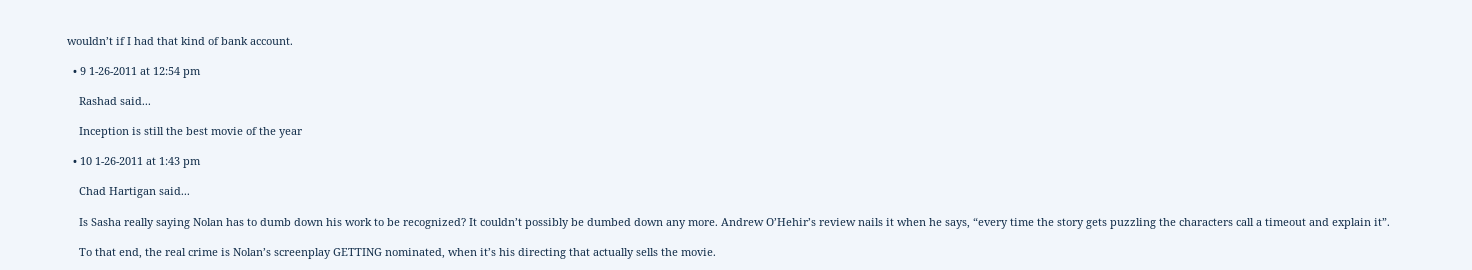wouldn’t if I had that kind of bank account.

  • 9 1-26-2011 at 12:54 pm

    Rashad said...

    Inception is still the best movie of the year

  • 10 1-26-2011 at 1:43 pm

    Chad Hartigan said...

    Is Sasha really saying Nolan has to dumb down his work to be recognized? It couldn’t possibly be dumbed down any more. Andrew O’Hehir’s review nails it when he says, “every time the story gets puzzling the characters call a timeout and explain it”.

    To that end, the real crime is Nolan’s screenplay GETTING nominated, when it’s his directing that actually sells the movie.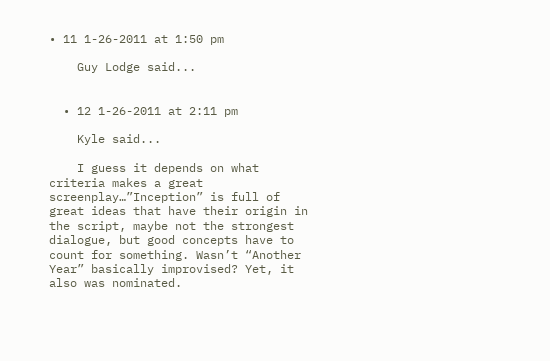• 11 1-26-2011 at 1:50 pm

    Guy Lodge said...


  • 12 1-26-2011 at 2:11 pm

    Kyle said...

    I guess it depends on what criteria makes a great screenplay…”Inception” is full of great ideas that have their origin in the script, maybe not the strongest dialogue, but good concepts have to count for something. Wasn’t “Another Year” basically improvised? Yet, it also was nominated.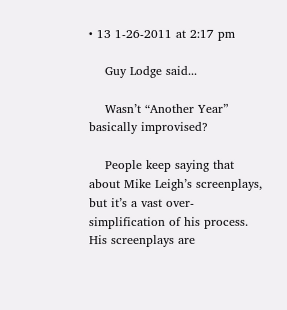• 13 1-26-2011 at 2:17 pm

    Guy Lodge said...

    Wasn’t “Another Year” basically improvised?

    People keep saying that about Mike Leigh’s screenplays, but it’s a vast over-simplification of his process. His screenplays are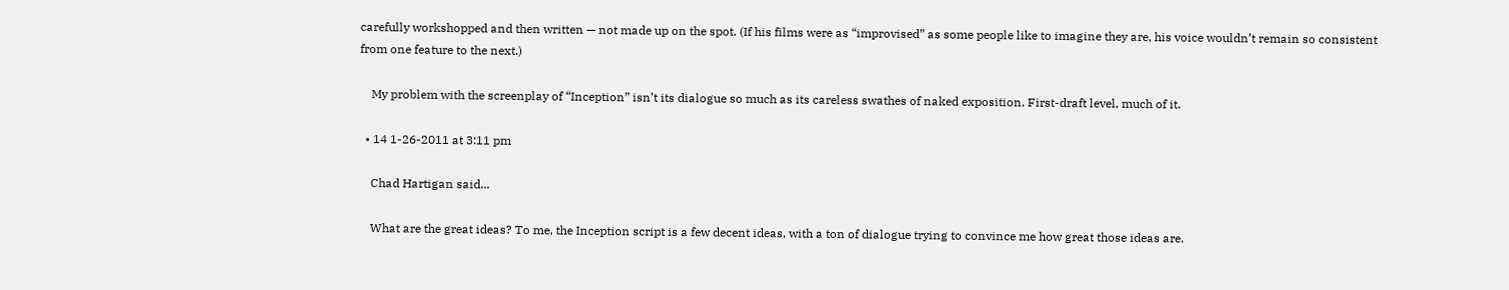carefully workshopped and then written — not made up on the spot. (If his films were as “improvised” as some people like to imagine they are, his voice wouldn’t remain so consistent from one feature to the next.)

    My problem with the screenplay of “Inception” isn’t its dialogue so much as its careless swathes of naked exposition. First-draft level, much of it.

  • 14 1-26-2011 at 3:11 pm

    Chad Hartigan said...

    What are the great ideas? To me, the Inception script is a few decent ideas, with a ton of dialogue trying to convince me how great those ideas are.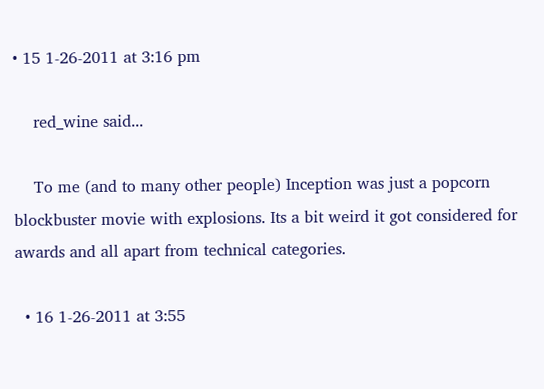• 15 1-26-2011 at 3:16 pm

    red_wine said...

    To me (and to many other people) Inception was just a popcorn blockbuster movie with explosions. Its a bit weird it got considered for awards and all apart from technical categories.

  • 16 1-26-2011 at 3:55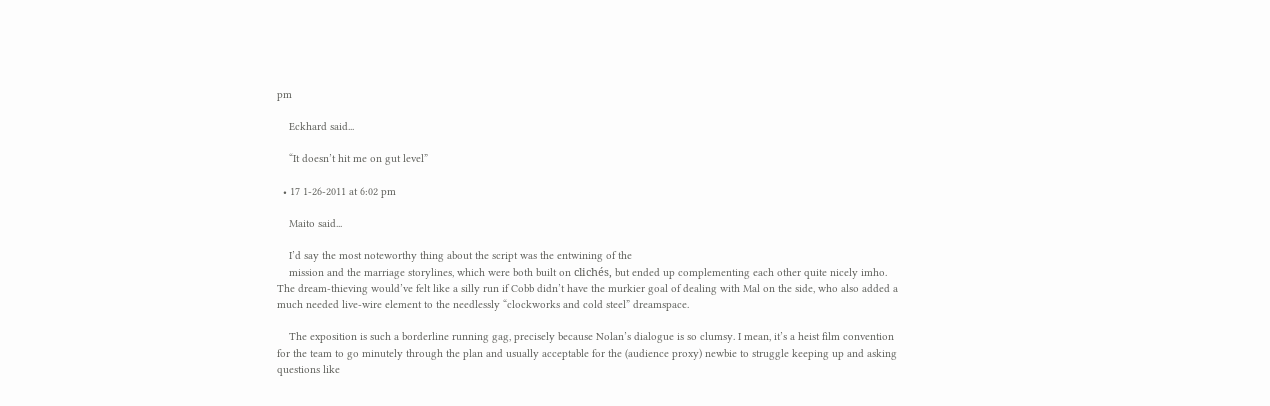pm

    Eckhard said...

    “It doesn’t hit me on gut level”

  • 17 1-26-2011 at 6:02 pm

    Maito said...

    I’d say the most noteworthy thing about the script was the entwining of the
    mission and the marriage storylines, which were both built on clichés, but ended up complementing each other quite nicely imho. The dream-thieving would’ve felt like a silly run if Cobb didn’t have the murkier goal of dealing with Mal on the side, who also added a much needed live-wire element to the needlessly “clockworks and cold steel” dreamspace.

    The exposition is such a borderline running gag, precisely because Nolan’s dialogue is so clumsy. I mean, it’s a heist film convention for the team to go minutely through the plan and usually acceptable for the (audience proxy) newbie to struggle keeping up and asking questions like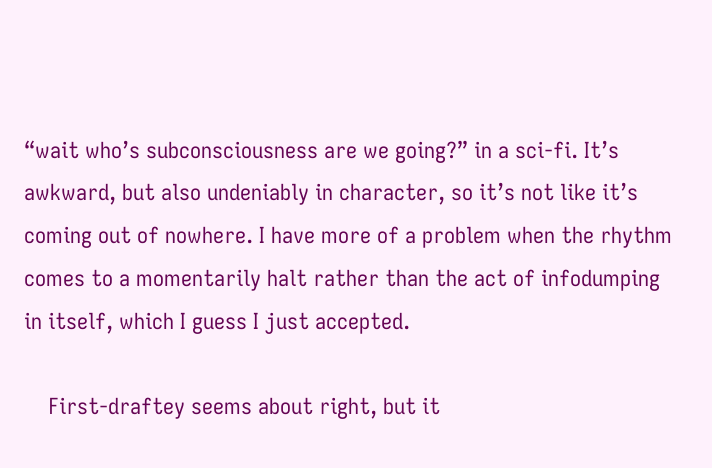“wait who’s subconsciousness are we going?” in a sci-fi. It’s awkward, but also undeniably in character, so it’s not like it’s coming out of nowhere. I have more of a problem when the rhythm comes to a momentarily halt rather than the act of infodumping in itself, which I guess I just accepted.

    First-draftey seems about right, but it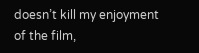doesn’t kill my enjoyment of the film,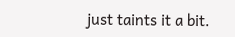just taints it a bit.